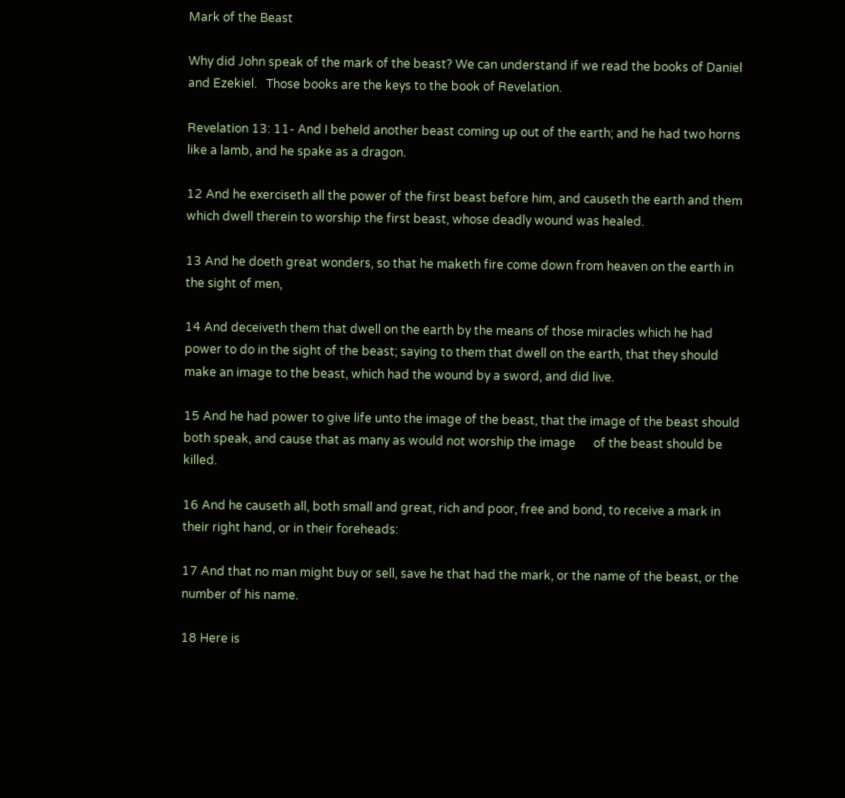Mark of the Beast

Why did John speak of the mark of the beast? We can understand if we read the books of Daniel and Ezekiel.   Those books are the keys to the book of Revelation.

Revelation 13: 11- And I beheld another beast coming up out of the earth; and he had two horns like a lamb, and he spake as a dragon.

12 And he exerciseth all the power of the first beast before him, and causeth the earth and them which dwell therein to worship the first beast, whose deadly wound was healed.

13 And he doeth great wonders, so that he maketh fire come down from heaven on the earth in the sight of men,

14 And deceiveth them that dwell on the earth by the means of those miracles which he had power to do in the sight of the beast; saying to them that dwell on the earth, that they should make an image to the beast, which had the wound by a sword, and did live.

15 And he had power to give life unto the image of the beast, that the image of the beast should both speak, and cause that as many as would not worship the image      of the beast should be killed.

16 And he causeth all, both small and great, rich and poor, free and bond, to receive a mark in their right hand, or in their foreheads:

17 And that no man might buy or sell, save he that had the mark, or the name of the beast, or the number of his name.

18 Here is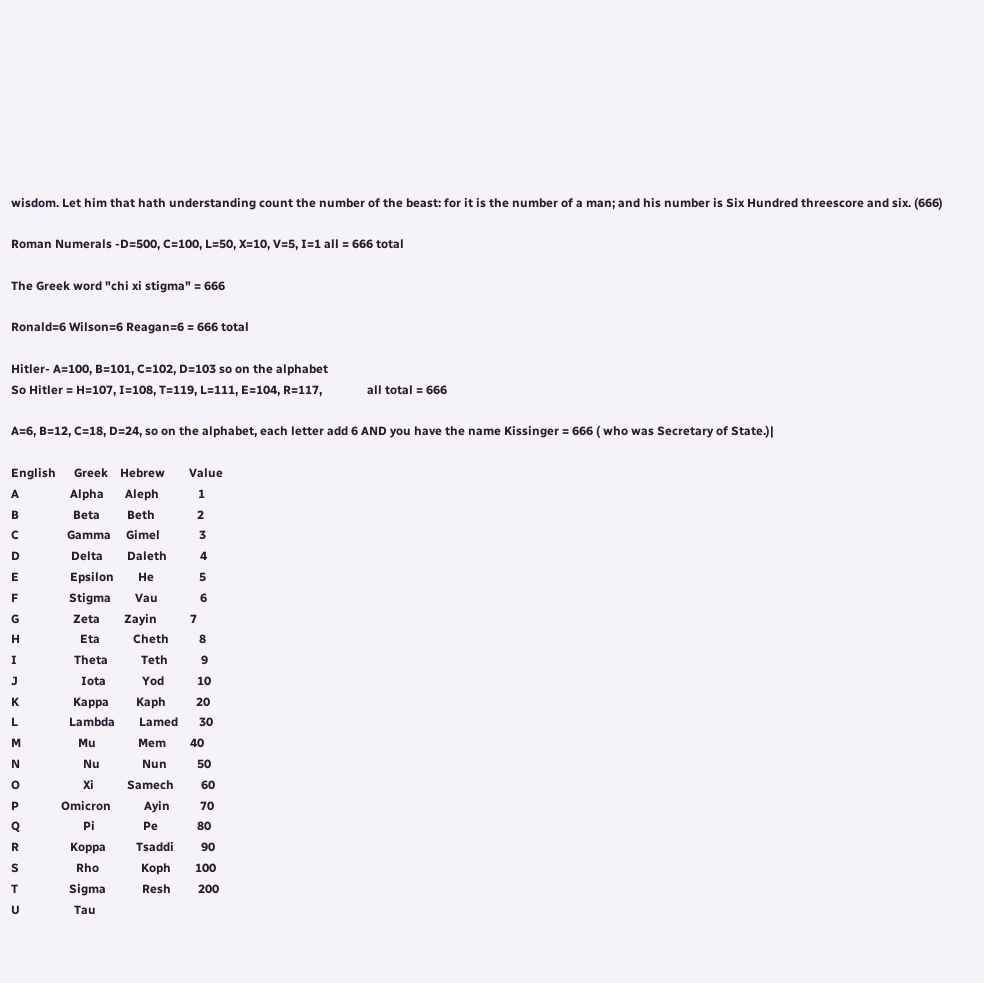wisdom. Let him that hath understanding count the number of the beast: for it is the number of a man; and his number is Six Hundred threescore and six. (666)

Roman Numerals -D=500, C=100, L=50, X=10, V=5, I=1 all = 666 total

The Greek word "chi xi stigma" = 666

Ronald=6 Wilson=6 Reagan=6 = 666 total

Hitler- A=100, B=101, C=102, D=103 so on the alphabet
So Hitler = H=107, I=108, T=119, L=111, E=104, R=117,               all total = 666

A=6, B=12, C=18, D=24, so on the alphabet, each letter add 6 AND you have the name Kissinger = 666 ( who was Secretary of State.)|

English      Greek    Hebrew        Value
A                 Alpha       Aleph             1
B                  Beta         Beth              2
C                Gamma     Gimel             3
D                 Delta        Daleth           4
E                 Epsilon        He               5
F                 Stigma        Vau              6
G                  Zeta        Zayin           7
H                    Eta           Cheth          8
I                   Theta           Teth           9
J                     Iota            Yod           10
K                  Kappa         Kaph          20
L                 Lambda        Lamed       30
M                   Mu              Mem        40
N                     Nu              Nun          50
O                     Xi           Samech         60
P              Omicron           Ayin          70
Q                     Pi                Pe             80
R                 Koppa          Tsaddi         90
S                   Rho              Koph        100
T                 Sigma            Resh         200
U                  Tau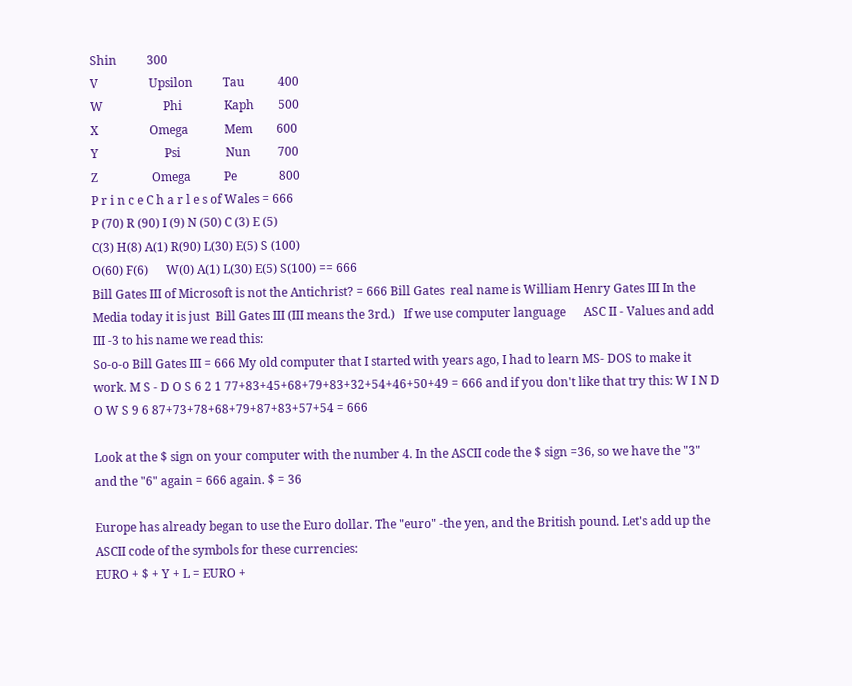Shin          300
V                 Upsilon          Tau           400
W                    Phi              Kaph        500
X                 Omega            Mem        600
Y                      Psi               Nun         700
Z                  Omega           Pe              800
P r i n c e C h a r l e s of Wales = 666
P (70) R (90) I (9) N (50) C (3) E (5)
C(3) H(8) A(1) R(90) L(30) E(5) S (100)
O(60) F(6)      W(0) A(1) L(30) E(5) S(100) == 666
Bill Gates III of Microsoft is not the Antichrist? = 666 Bill Gates  real name is William Henry Gates III In the Media today it is just  Bill Gates III (III means the 3rd.)   If we use computer language      ASC II - Values and add III -3 to his name we read this:
So-o-o Bill Gates III = 666 My old computer that I started with years ago, I had to learn MS- DOS to make it work. M S - D O S 6 2 1 77+83+45+68+79+83+32+54+46+50+49 = 666 and if you don't like that try this: W I N D O W S 9 6 87+73+78+68+79+87+83+57+54 = 666

Look at the $ sign on your computer with the number 4. In the ASCII code the $ sign =36, so we have the "3" and the "6" again = 666 again. $ = 36

Europe has already began to use the Euro dollar. The "euro" -the yen, and the British pound. Let's add up the ASCII code of the symbols for these currencies:
EURO + $ + Y + L = EURO +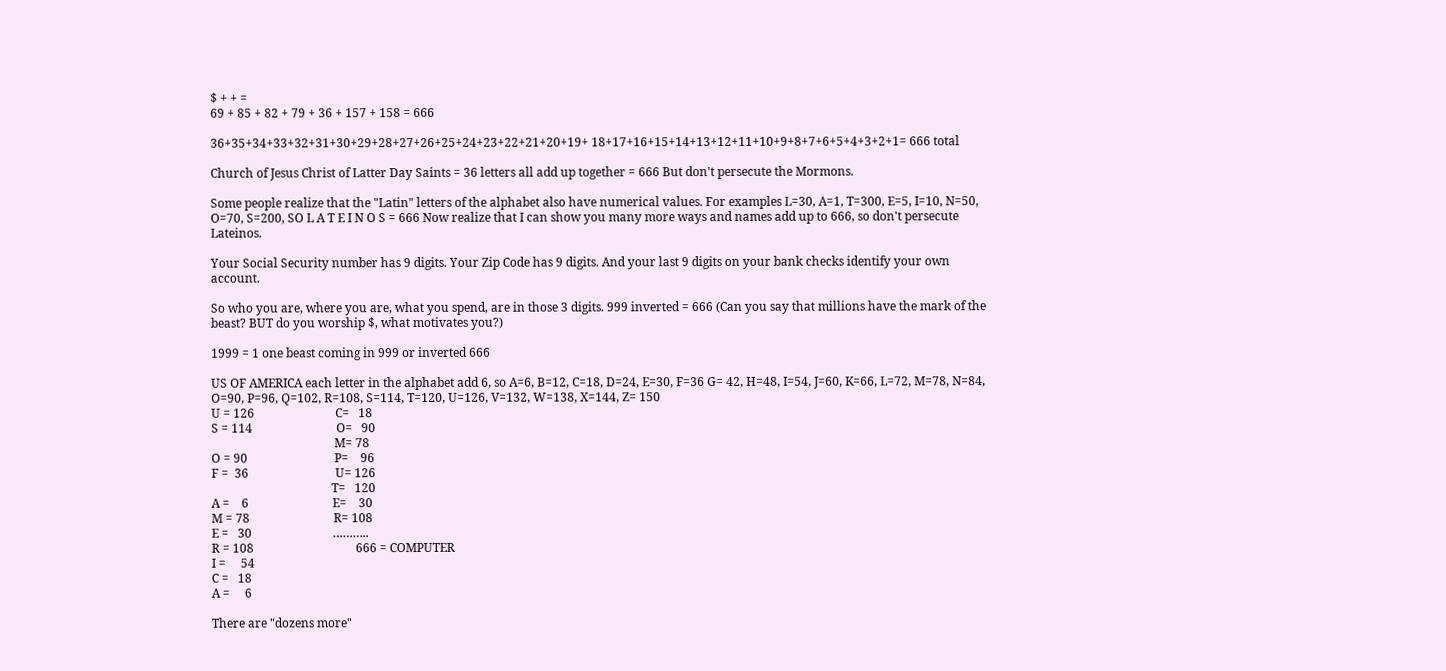$ + + =
69 + 85 + 82 + 79 + 36 + 157 + 158 = 666

36+35+34+33+32+31+30+29+28+27+26+25+24+23+22+21+20+19+ 18+17+16+15+14+13+12+11+10+9+8+7+6+5+4+3+2+1= 666 total

Church of Jesus Christ of Latter Day Saints = 36 letters all add up together = 666 But don't persecute the Mormons.

Some people realize that the "Latin" letters of the alphabet also have numerical values. For examples L=30, A=1, T=300, E=5, I=10, N=50, O=70, S=200, SO L A T E I N O S = 666 Now realize that I can show you many more ways and names add up to 666, so don't persecute Lateinos.

Your Social Security number has 9 digits. Your Zip Code has 9 digits. And your last 9 digits on your bank checks identify your own account.

So who you are, where you are, what you spend, are in those 3 digits. 999 inverted = 666 (Can you say that millions have the mark of the beast? BUT do you worship $, what motivates you?)

1999 = 1 one beast coming in 999 or inverted 666

US OF AMERICA each letter in the alphabet add 6, so A=6, B=12, C=18, D=24, E=30, F=36 G= 42, H=48, I=54, J=60, K=66, L=72, M=78, N=84, O=90, P=96, Q=102, R=108, S=114, T=120, U=126, V=132, W=138, X=144, Z= 150
U = 126                           C=   18
S = 114                            O=   90
                                         M= 78
O = 90                             P=    96
F =  36                             U= 126
                                        T=   120
A =    6                            E=    30
M = 78                            R= 108
E =   30                           ………..
R = 108                                  666 = COMPUTER
I =     54
C =   18
A =     6

There are "dozens more"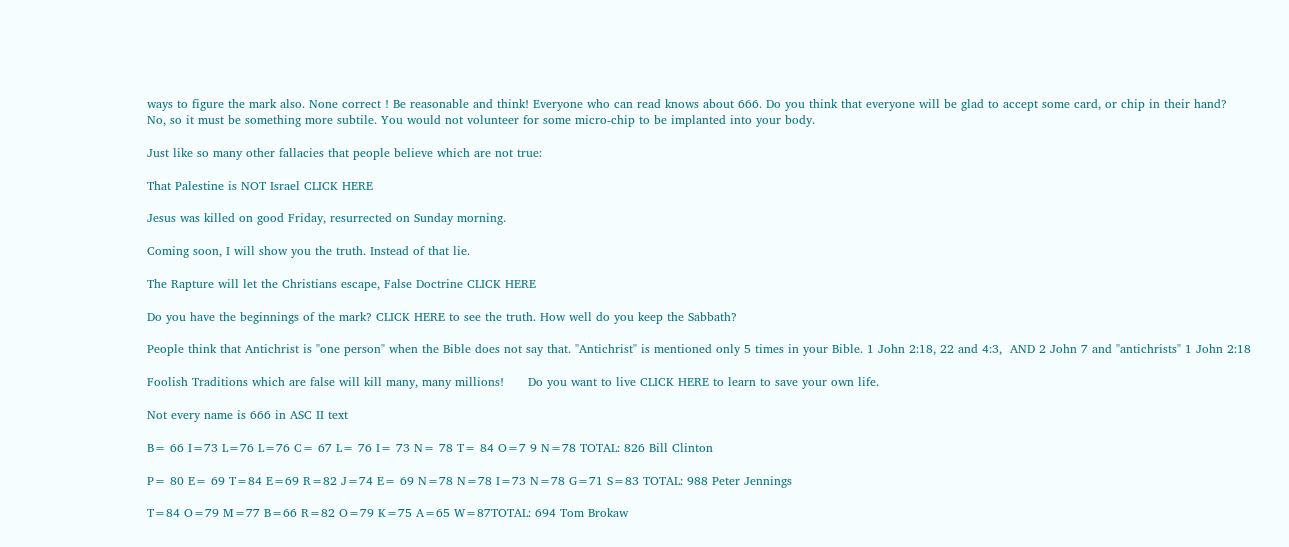ways to figure the mark also. None correct ! Be reasonable and think! Everyone who can read knows about 666. Do you think that everyone will be glad to accept some card, or chip in their hand?
No, so it must be something more subtile. You would not volunteer for some micro-chip to be implanted into your body.

Just like so many other fallacies that people believe which are not true:

That Palestine is NOT Israel CLICK HERE

Jesus was killed on good Friday, resurrected on Sunday morning.

Coming soon, I will show you the truth. Instead of that lie.

The Rapture will let the Christians escape, False Doctrine CLICK HERE

Do you have the beginnings of the mark? CLICK HERE to see the truth. How well do you keep the Sabbath?

People think that Antichrist is "one person" when the Bible does not say that. "Antichrist" is mentioned only 5 times in your Bible. 1 John 2:18, 22 and 4:3,  AND 2 John 7 and "antichrists" 1 John 2:18

Foolish Traditions which are false will kill many, many millions!      Do you want to live CLICK HERE to learn to save your own life.

Not every name is 666 in ASC II text

B= 66 I=73 L=76 L=76 C= 67 L= 76 I= 73 N= 78 T= 84 O=7 9 N=78 TOTAL: 826 Bill Clinton

P= 80 E= 69 T=84 E=69 R=82 J=74 E= 69 N=78 N=78 I=73 N=78 G=71 S=83 TOTAL: 988 Peter Jennings

T=84 O=79 M=77 B=66 R=82 O=79 K=75 A=65 W=87TOTAL: 694 Tom Brokaw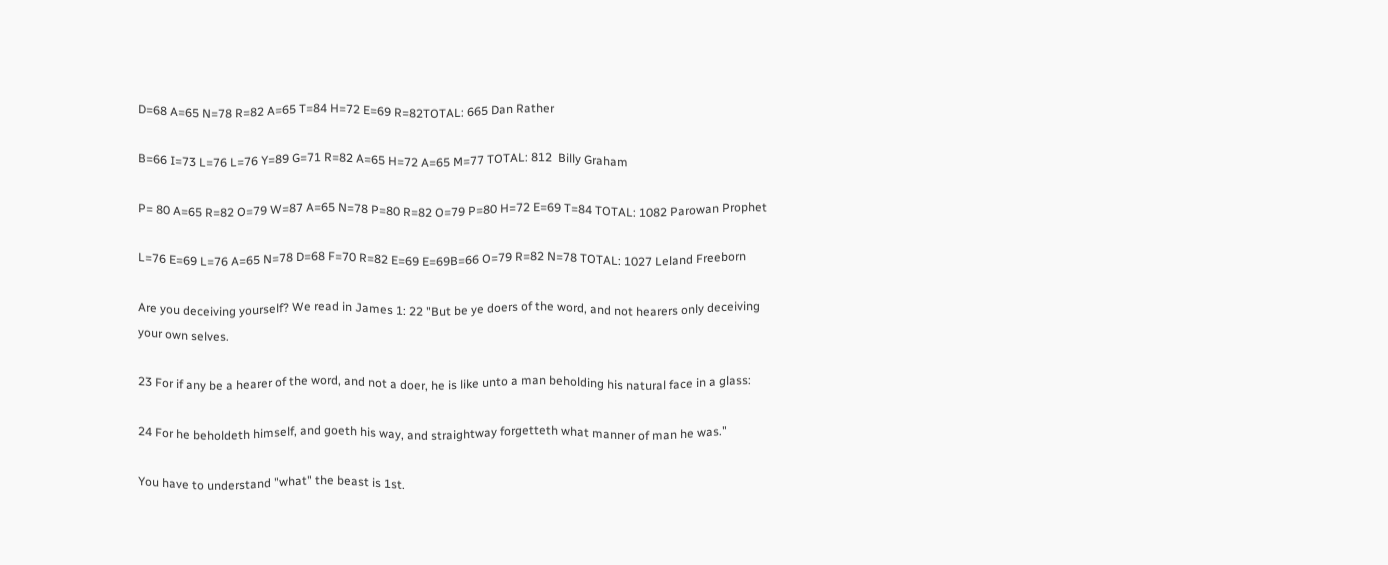D=68 A=65 N=78 R=82 A=65 T=84 H=72 E=69 R=82TOTAL: 665 Dan Rather

B=66 I=73 L=76 L=76 Y=89 G=71 R=82 A=65 H=72 A=65 M=77 TOTAL: 812  Billy Graham

P= 80 A=65 R=82 O=79 W=87 A=65 N=78 P=80 R=82 O=79 P=80 H=72 E=69 T=84 TOTAL: 1082 Parowan Prophet

L=76 E=69 L=76 A=65 N=78 D=68 F=70 R=82 E=69 E=69B=66 O=79 R=82 N=78 TOTAL: 1027 Leland Freeborn

Are you deceiving yourself? We read in James 1: 22 "But be ye doers of the word, and not hearers only deceiving your own selves.

23 For if any be a hearer of the word, and not a doer, he is like unto a man beholding his natural face in a glass:

24 For he beholdeth himself, and goeth his way, and straightway forgetteth what manner of man he was."

You have to understand "what" the beast is 1st.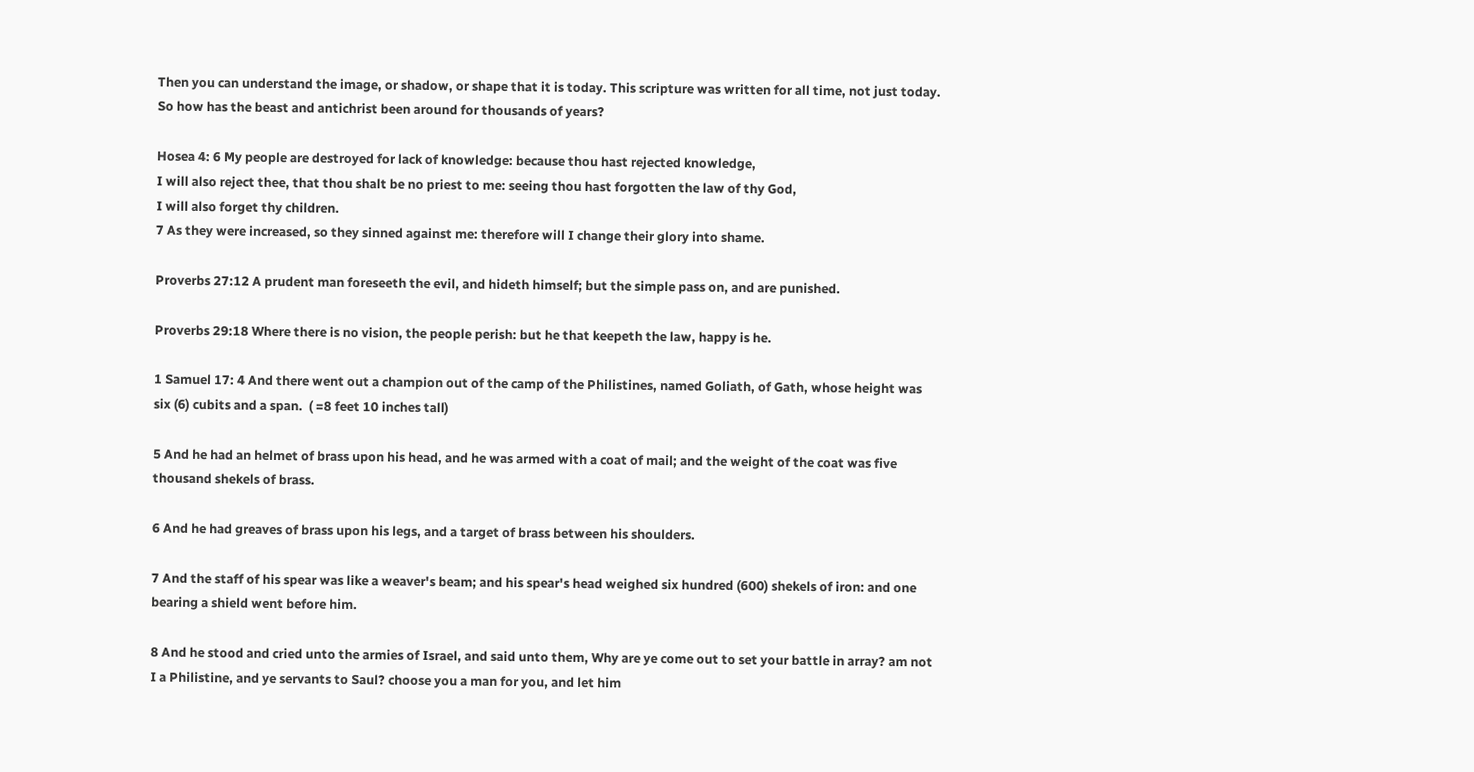Then you can understand the image, or shadow, or shape that it is today. This scripture was written for all time, not just today. So how has the beast and antichrist been around for thousands of years?

Hosea 4: 6 My people are destroyed for lack of knowledge: because thou hast rejected knowledge,
I will also reject thee, that thou shalt be no priest to me: seeing thou hast forgotten the law of thy God,
I will also forget thy children.
7 As they were increased, so they sinned against me: therefore will I change their glory into shame.

Proverbs 27:12 A prudent man foreseeth the evil, and hideth himself; but the simple pass on, and are punished.

Proverbs 29:18 Where there is no vision, the people perish: but he that keepeth the law, happy is he.

1 Samuel 17: 4 And there went out a champion out of the camp of the Philistines, named Goliath, of Gath, whose height was six (6) cubits and a span.  ( =8 feet 10 inches tall)

5 And he had an helmet of brass upon his head, and he was armed with a coat of mail; and the weight of the coat was five thousand shekels of brass.

6 And he had greaves of brass upon his legs, and a target of brass between his shoulders.

7 And the staff of his spear was like a weaver's beam; and his spear's head weighed six hundred (600) shekels of iron: and one bearing a shield went before him.

8 And he stood and cried unto the armies of Israel, and said unto them, Why are ye come out to set your battle in array? am not I a Philistine, and ye servants to Saul? choose you a man for you, and let him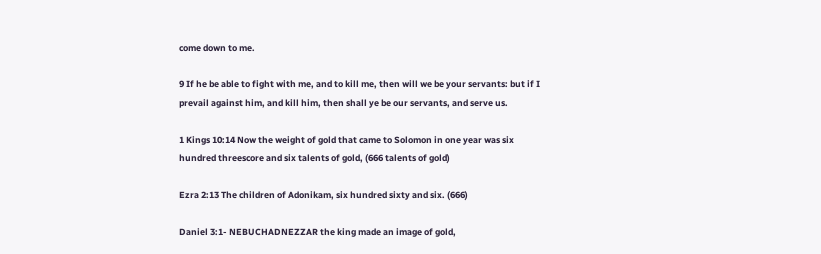come down to me.

9 If he be able to fight with me, and to kill me, then will we be your servants: but if I prevail against him, and kill him, then shall ye be our servants, and serve us.

1 Kings 10:14 Now the weight of gold that came to Solomon in one year was six hundred threescore and six talents of gold, (666 talents of gold)

Ezra 2:13 The children of Adonikam, six hundred sixty and six. (666)

Daniel 3:1- NEBUCHADNEZZAR the king made an image of gold,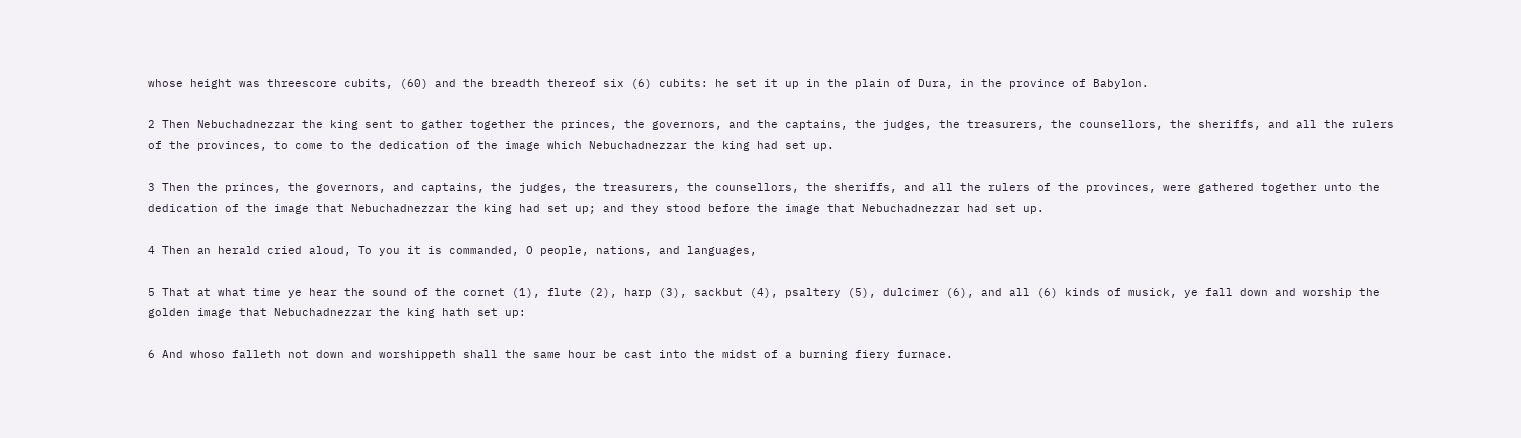whose height was threescore cubits, (60) and the breadth thereof six (6) cubits: he set it up in the plain of Dura, in the province of Babylon.

2 Then Nebuchadnezzar the king sent to gather together the princes, the governors, and the captains, the judges, the treasurers, the counsellors, the sheriffs, and all the rulers of the provinces, to come to the dedication of the image which Nebuchadnezzar the king had set up.

3 Then the princes, the governors, and captains, the judges, the treasurers, the counsellors, the sheriffs, and all the rulers of the provinces, were gathered together unto the dedication of the image that Nebuchadnezzar the king had set up; and they stood before the image that Nebuchadnezzar had set up.

4 Then an herald cried aloud, To you it is commanded, O people, nations, and languages,

5 That at what time ye hear the sound of the cornet (1), flute (2), harp (3), sackbut (4), psaltery (5), dulcimer (6), and all (6) kinds of musick, ye fall down and worship the golden image that Nebuchadnezzar the king hath set up:

6 And whoso falleth not down and worshippeth shall the same hour be cast into the midst of a burning fiery furnace.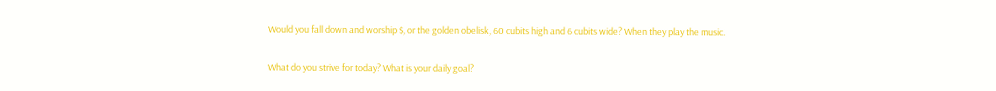Would you fall down and worship $, or the golden obelisk, 60 cubits high and 6 cubits wide? When they play the music.

What do you strive for today? What is your daily goal?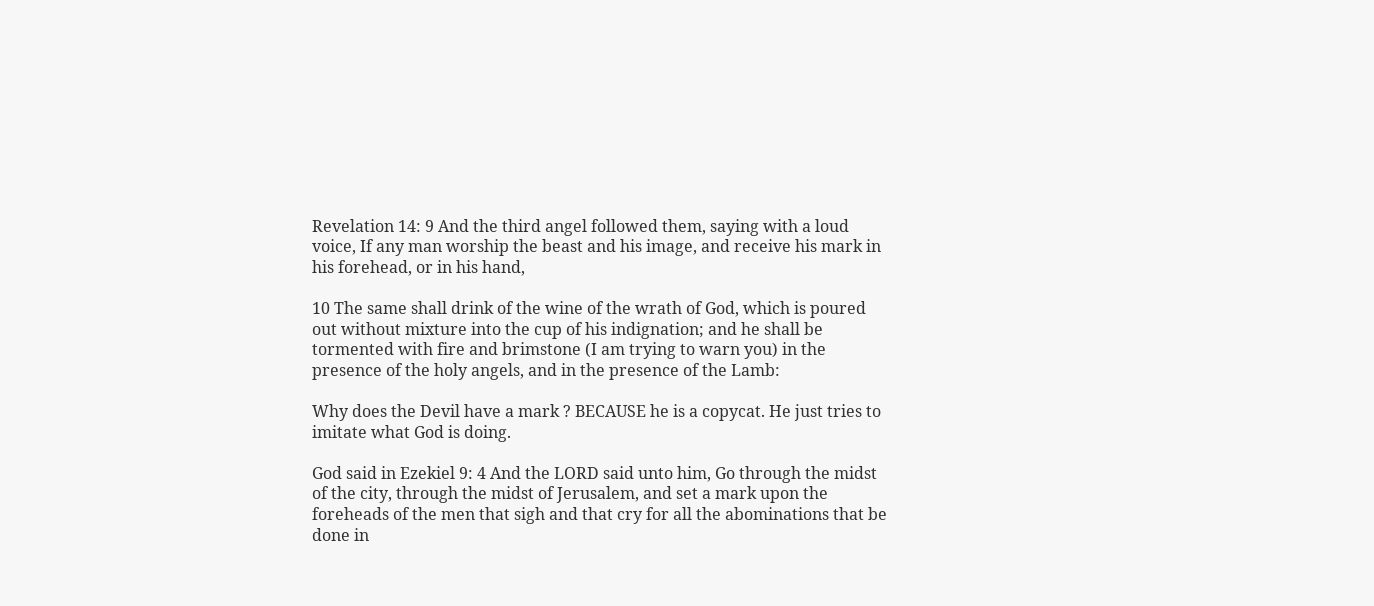Revelation 14: 9 And the third angel followed them, saying with a loud voice, If any man worship the beast and his image, and receive his mark in his forehead, or in his hand,

10 The same shall drink of the wine of the wrath of God, which is poured out without mixture into the cup of his indignation; and he shall be tormented with fire and brimstone (I am trying to warn you) in the presence of the holy angels, and in the presence of the Lamb:

Why does the Devil have a mark ? BECAUSE he is a copycat. He just tries to imitate what God is doing.

God said in Ezekiel 9: 4 And the LORD said unto him, Go through the midst of the city, through the midst of Jerusalem, and set a mark upon the foreheads of the men that sigh and that cry for all the abominations that be done in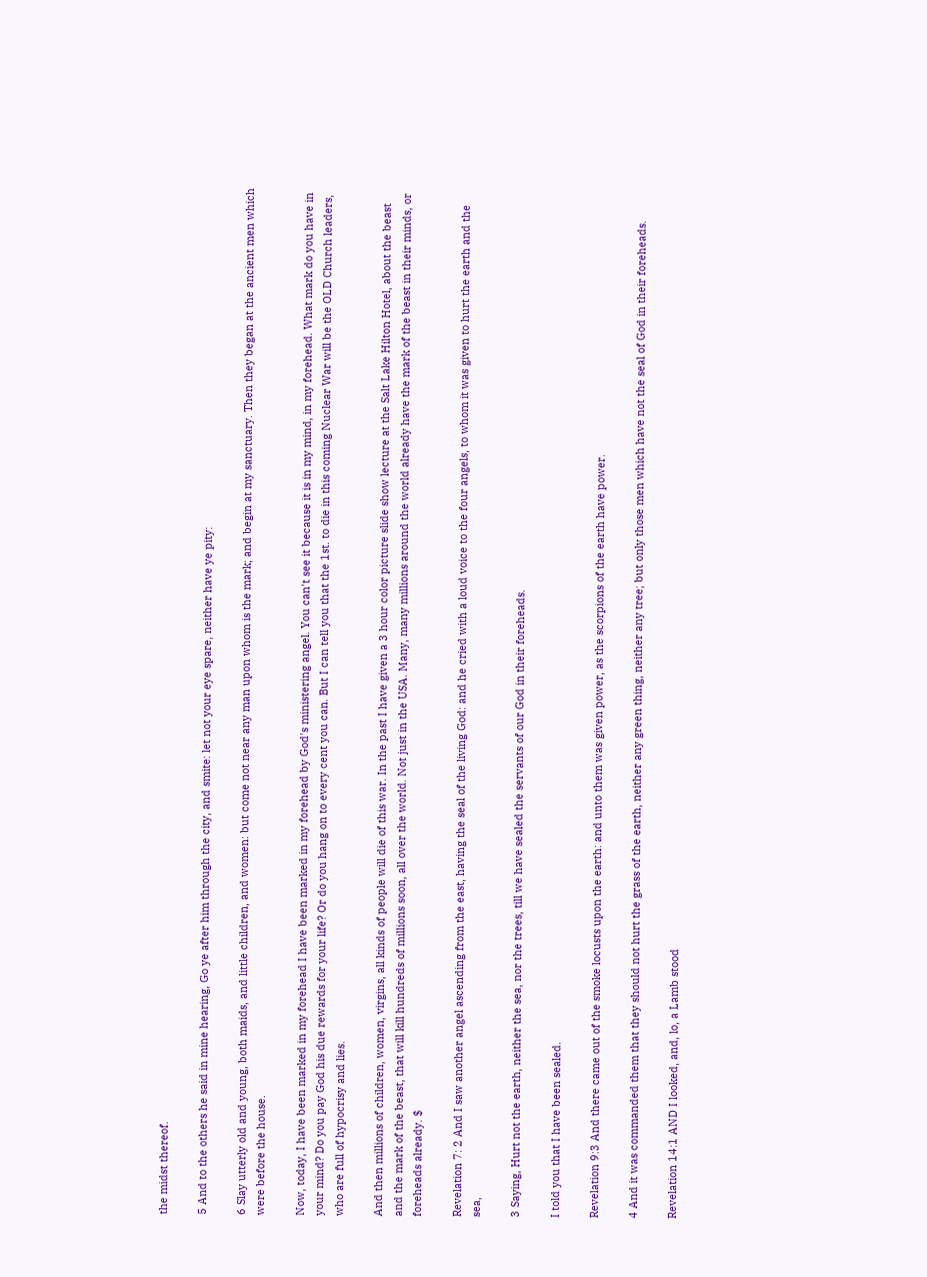the midst thereof.

5 And to the others he said in mine hearing, Go ye after him through the city, and smite: let not your eye spare, neither have ye pity:

6 Slay utterly old and young, both maids, and little children, and women: but come not near any man upon whom is the mark; and begin at my sanctuary. Then they began at the ancient men which were before the house.

Now, today, I have been marked in my forehead I have been marked in my forehead by God's ministering angel. You can't see it because it is in my mind, in my forehead. What mark do you have in your mind? Do you pay God his due rewards for your life? Or do you hang on to every cent you can. But I can tell you that the 1st. to die in this coming Nuclear War will be the OLD Church leaders, who are full of hypocrisy and lies.

And then millions of children, women, virgins, all kinds of people will die of this war. In the past I have given a 3 hour color picture slide show lecture at the Salt Lake Hilton Hotel, about the beast and the mark of the beast, that will kill hundreds of millions soon, all over the world. Not just in the USA. Many, many millions around the world already have the mark of the beast in their minds, or foreheads already. $

Revelation 7: 2 And I saw another angel ascending from the east, having the seal of the living God: and he cried with a loud voice to the four angels, to whom it was given to hurt the earth and the sea,

3 Saying, Hurt not the earth, neither the sea, nor the trees, till we have sealed the servants of our God in their foreheads.

I told you that I have been sealed.

Revelation 9:3 And there came out of the smoke locusts upon the earth: and unto them was given power, as the scorpions of the earth have power.

4 And it was commanded them that they should not hurt the grass of the earth, neither any green thing, neither any tree; but only those men which have not the seal of God in their foreheads.

Revelation 14:1 AND I looked, and, lo, a Lamb stood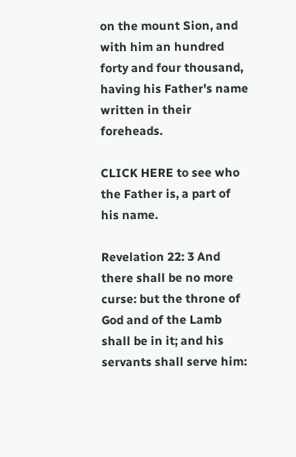on the mount Sion, and with him an hundred forty and four thousand, having his Father's name written in their foreheads.

CLICK HERE to see who the Father is, a part of his name.

Revelation 22: 3 And there shall be no more curse: but the throne of God and of the Lamb shall be in it; and his servants shall serve him: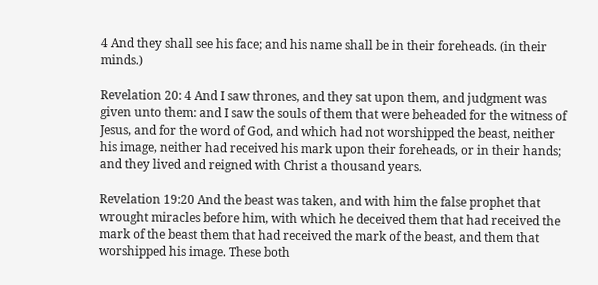4 And they shall see his face; and his name shall be in their foreheads. (in their minds.)

Revelation 20: 4 And I saw thrones, and they sat upon them, and judgment was given unto them: and I saw the souls of them that were beheaded for the witness of Jesus, and for the word of God, and which had not worshipped the beast, neither his image, neither had received his mark upon their foreheads, or in their hands; and they lived and reigned with Christ a thousand years.

Revelation 19:20 And the beast was taken, and with him the false prophet that wrought miracles before him, with which he deceived them that had received the mark of the beast them that had received the mark of the beast, and them that worshipped his image. These both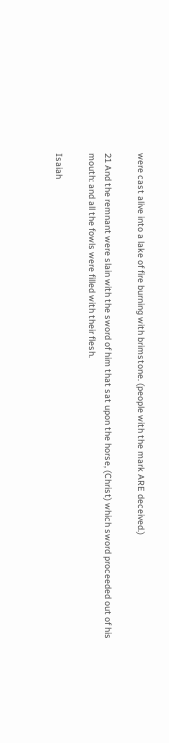were cast alive into a lake of fire burning with brimstone. (people with the mark ARE deceived.)

21 And the remnant were slain with the sword of him that sat upon the horse, (Christ) which sword proceeded out of his mouth: and all the fowls were filled with their flesh.

Isaiah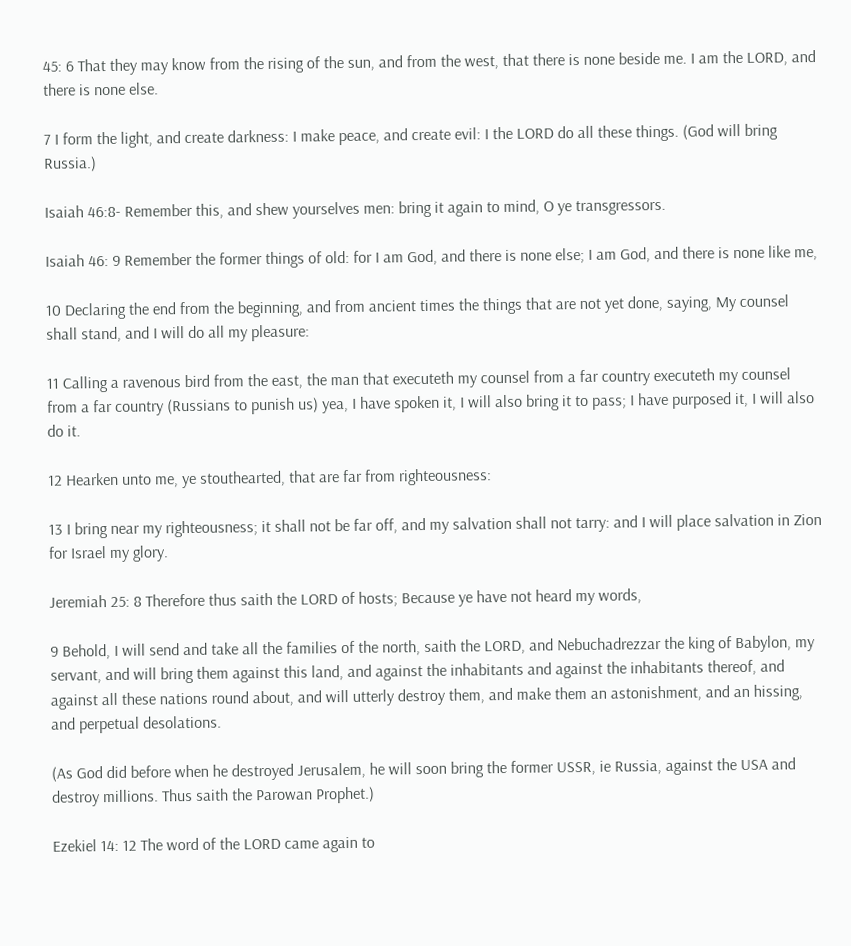45: 6 That they may know from the rising of the sun, and from the west, that there is none beside me. I am the LORD, and there is none else.

7 I form the light, and create darkness: I make peace, and create evil: I the LORD do all these things. (God will bring Russia.)

Isaiah 46:8- Remember this, and shew yourselves men: bring it again to mind, O ye transgressors.

Isaiah 46: 9 Remember the former things of old: for I am God, and there is none else; I am God, and there is none like me,

10 Declaring the end from the beginning, and from ancient times the things that are not yet done, saying, My counsel shall stand, and I will do all my pleasure:

11 Calling a ravenous bird from the east, the man that executeth my counsel from a far country executeth my counsel from a far country (Russians to punish us) yea, I have spoken it, I will also bring it to pass; I have purposed it, I will also do it.

12 Hearken unto me, ye stouthearted, that are far from righteousness:

13 I bring near my righteousness; it shall not be far off, and my salvation shall not tarry: and I will place salvation in Zion for Israel my glory.

Jeremiah 25: 8 Therefore thus saith the LORD of hosts; Because ye have not heard my words,

9 Behold, I will send and take all the families of the north, saith the LORD, and Nebuchadrezzar the king of Babylon, my servant, and will bring them against this land, and against the inhabitants and against the inhabitants thereof, and against all these nations round about, and will utterly destroy them, and make them an astonishment, and an hissing, and perpetual desolations.

(As God did before when he destroyed Jerusalem, he will soon bring the former USSR, ie Russia, against the USA and destroy millions. Thus saith the Parowan Prophet.)

Ezekiel 14: 12 The word of the LORD came again to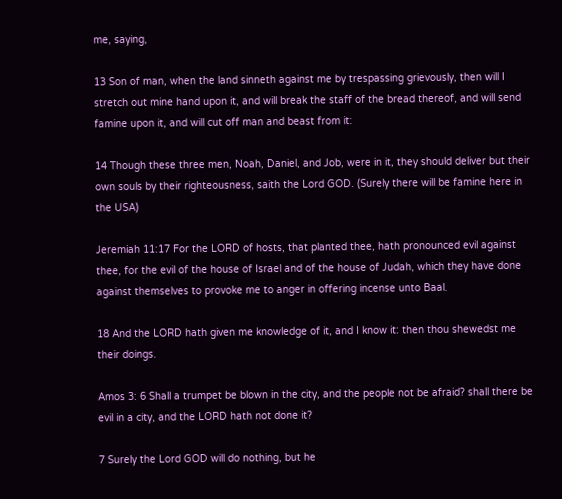me, saying,

13 Son of man, when the land sinneth against me by trespassing grievously, then will I stretch out mine hand upon it, and will break the staff of the bread thereof, and will send famine upon it, and will cut off man and beast from it:

14 Though these three men, Noah, Daniel, and Job, were in it, they should deliver but their own souls by their righteousness, saith the Lord GOD. (Surely there will be famine here in the USA)

Jeremiah 11:17 For the LORD of hosts, that planted thee, hath pronounced evil against thee, for the evil of the house of Israel and of the house of Judah, which they have done against themselves to provoke me to anger in offering incense unto Baal.

18 And the LORD hath given me knowledge of it, and I know it: then thou shewedst me their doings.

Amos 3: 6 Shall a trumpet be blown in the city, and the people not be afraid? shall there be evil in a city, and the LORD hath not done it?

7 Surely the Lord GOD will do nothing, but he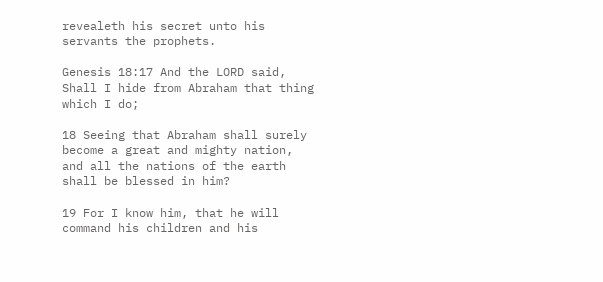revealeth his secret unto his servants the prophets.

Genesis 18:17 And the LORD said, Shall I hide from Abraham that thing which I do;

18 Seeing that Abraham shall surely become a great and mighty nation, and all the nations of the earth shall be blessed in him?

19 For I know him, that he will command his children and his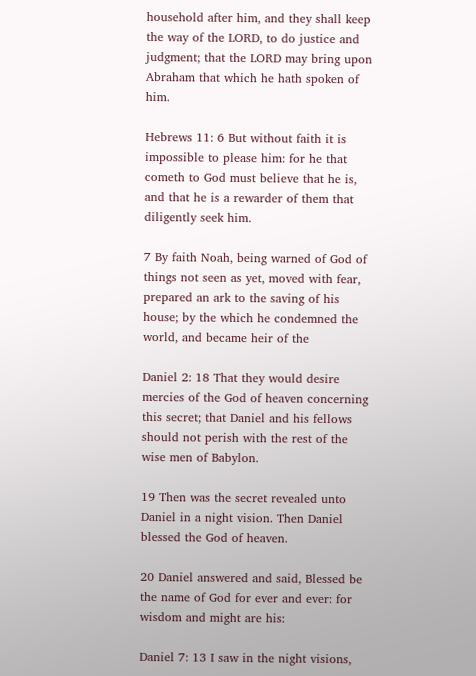household after him, and they shall keep the way of the LORD, to do justice and judgment; that the LORD may bring upon Abraham that which he hath spoken of him.

Hebrews 11: 6 But without faith it is impossible to please him: for he that cometh to God must believe that he is, and that he is a rewarder of them that diligently seek him.

7 By faith Noah, being warned of God of things not seen as yet, moved with fear, prepared an ark to the saving of his house; by the which he condemned the world, and became heir of the

Daniel 2: 18 That they would desire mercies of the God of heaven concerning this secret; that Daniel and his fellows should not perish with the rest of the wise men of Babylon.

19 Then was the secret revealed unto Daniel in a night vision. Then Daniel blessed the God of heaven.

20 Daniel answered and said, Blessed be the name of God for ever and ever: for wisdom and might are his:

Daniel 7: 13 I saw in the night visions,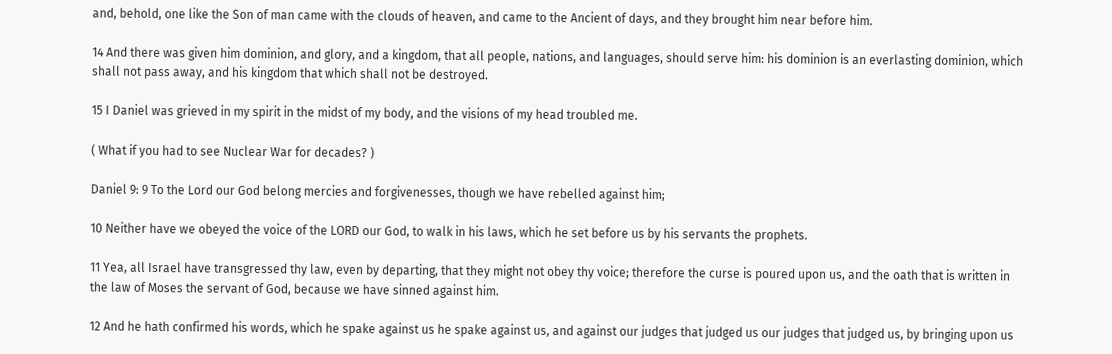and, behold, one like the Son of man came with the clouds of heaven, and came to the Ancient of days, and they brought him near before him.

14 And there was given him dominion, and glory, and a kingdom, that all people, nations, and languages, should serve him: his dominion is an everlasting dominion, which shall not pass away, and his kingdom that which shall not be destroyed.

15 I Daniel was grieved in my spirit in the midst of my body, and the visions of my head troubled me.

( What if you had to see Nuclear War for decades? )

Daniel 9: 9 To the Lord our God belong mercies and forgivenesses, though we have rebelled against him;

10 Neither have we obeyed the voice of the LORD our God, to walk in his laws, which he set before us by his servants the prophets.

11 Yea, all Israel have transgressed thy law, even by departing, that they might not obey thy voice; therefore the curse is poured upon us, and the oath that is written in the law of Moses the servant of God, because we have sinned against him.

12 And he hath confirmed his words, which he spake against us he spake against us, and against our judges that judged us our judges that judged us, by bringing upon us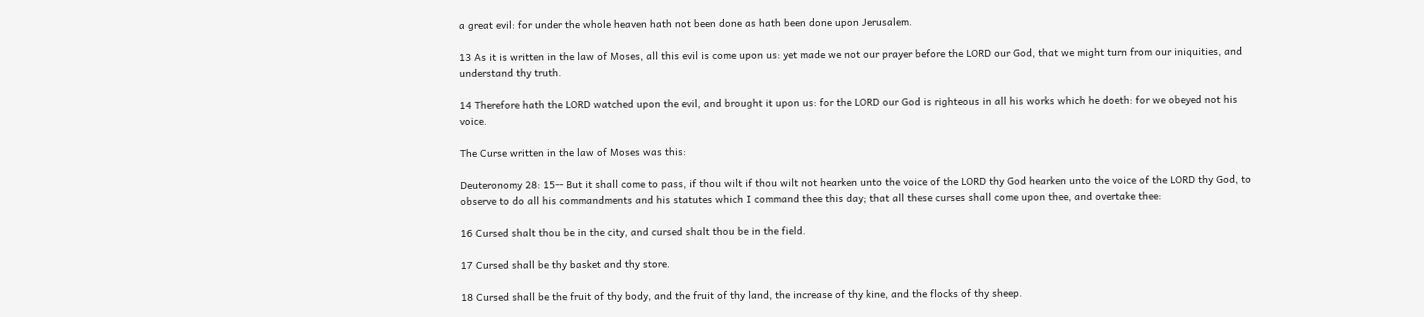a great evil: for under the whole heaven hath not been done as hath been done upon Jerusalem.

13 As it is written in the law of Moses, all this evil is come upon us: yet made we not our prayer before the LORD our God, that we might turn from our iniquities, and understand thy truth.

14 Therefore hath the LORD watched upon the evil, and brought it upon us: for the LORD our God is righteous in all his works which he doeth: for we obeyed not his voice.

The Curse written in the law of Moses was this:

Deuteronomy 28: 15-- But it shall come to pass, if thou wilt if thou wilt not hearken unto the voice of the LORD thy God hearken unto the voice of the LORD thy God, to observe to do all his commandments and his statutes which I command thee this day; that all these curses shall come upon thee, and overtake thee:

16 Cursed shalt thou be in the city, and cursed shalt thou be in the field.

17 Cursed shall be thy basket and thy store.

18 Cursed shall be the fruit of thy body, and the fruit of thy land, the increase of thy kine, and the flocks of thy sheep.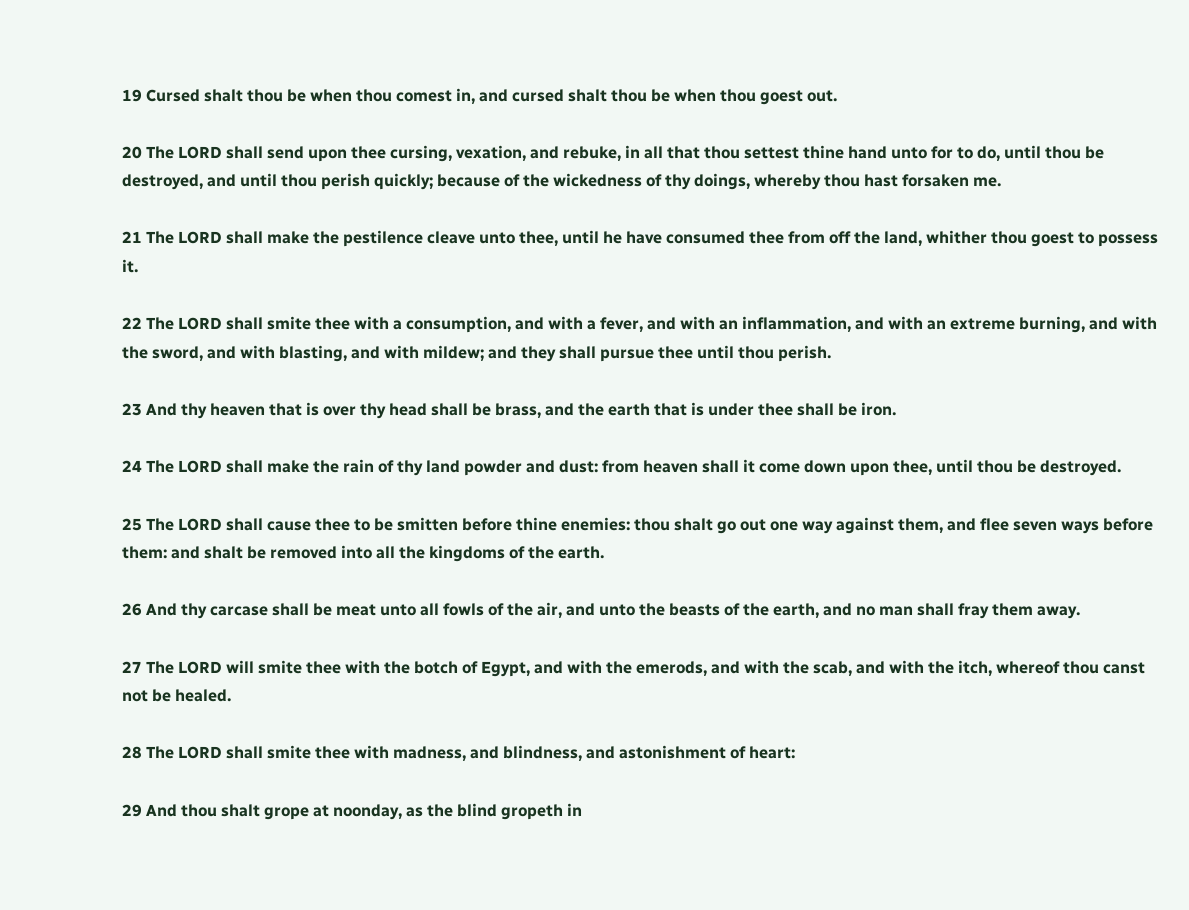19 Cursed shalt thou be when thou comest in, and cursed shalt thou be when thou goest out.

20 The LORD shall send upon thee cursing, vexation, and rebuke, in all that thou settest thine hand unto for to do, until thou be destroyed, and until thou perish quickly; because of the wickedness of thy doings, whereby thou hast forsaken me.

21 The LORD shall make the pestilence cleave unto thee, until he have consumed thee from off the land, whither thou goest to possess it.

22 The LORD shall smite thee with a consumption, and with a fever, and with an inflammation, and with an extreme burning, and with the sword, and with blasting, and with mildew; and they shall pursue thee until thou perish.

23 And thy heaven that is over thy head shall be brass, and the earth that is under thee shall be iron.

24 The LORD shall make the rain of thy land powder and dust: from heaven shall it come down upon thee, until thou be destroyed.

25 The LORD shall cause thee to be smitten before thine enemies: thou shalt go out one way against them, and flee seven ways before them: and shalt be removed into all the kingdoms of the earth.

26 And thy carcase shall be meat unto all fowls of the air, and unto the beasts of the earth, and no man shall fray them away.

27 The LORD will smite thee with the botch of Egypt, and with the emerods, and with the scab, and with the itch, whereof thou canst not be healed.

28 The LORD shall smite thee with madness, and blindness, and astonishment of heart:

29 And thou shalt grope at noonday, as the blind gropeth in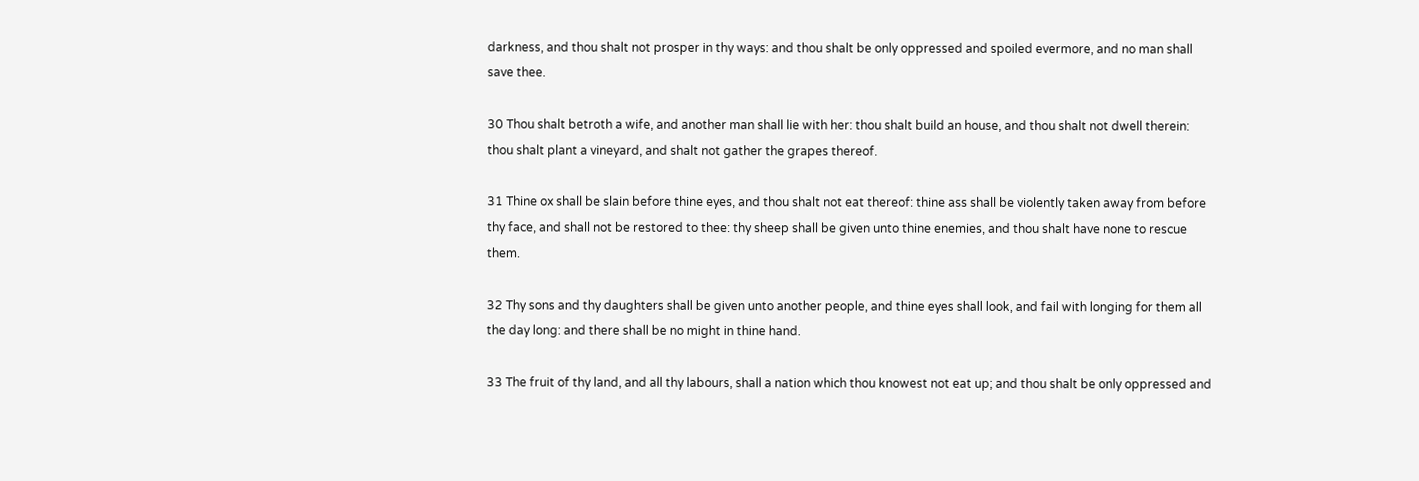darkness, and thou shalt not prosper in thy ways: and thou shalt be only oppressed and spoiled evermore, and no man shall save thee.

30 Thou shalt betroth a wife, and another man shall lie with her: thou shalt build an house, and thou shalt not dwell therein: thou shalt plant a vineyard, and shalt not gather the grapes thereof.

31 Thine ox shall be slain before thine eyes, and thou shalt not eat thereof: thine ass shall be violently taken away from before thy face, and shall not be restored to thee: thy sheep shall be given unto thine enemies, and thou shalt have none to rescue them.

32 Thy sons and thy daughters shall be given unto another people, and thine eyes shall look, and fail with longing for them all the day long: and there shall be no might in thine hand.

33 The fruit of thy land, and all thy labours, shall a nation which thou knowest not eat up; and thou shalt be only oppressed and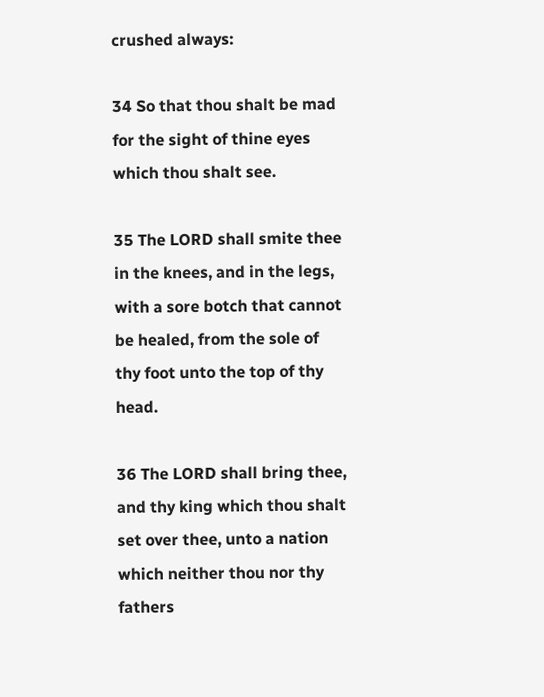crushed always:

34 So that thou shalt be mad for the sight of thine eyes which thou shalt see.

35 The LORD shall smite thee in the knees, and in the legs, with a sore botch that cannot be healed, from the sole of thy foot unto the top of thy head.

36 The LORD shall bring thee, and thy king which thou shalt set over thee, unto a nation which neither thou nor thy fathers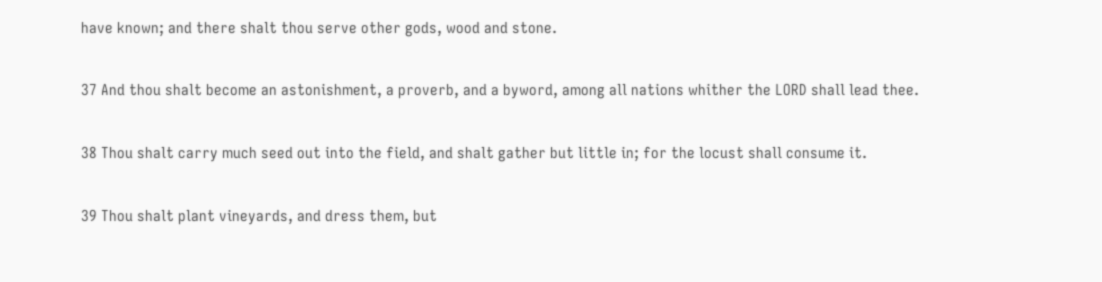have known; and there shalt thou serve other gods, wood and stone.

37 And thou shalt become an astonishment, a proverb, and a byword, among all nations whither the LORD shall lead thee.

38 Thou shalt carry much seed out into the field, and shalt gather but little in; for the locust shall consume it.

39 Thou shalt plant vineyards, and dress them, but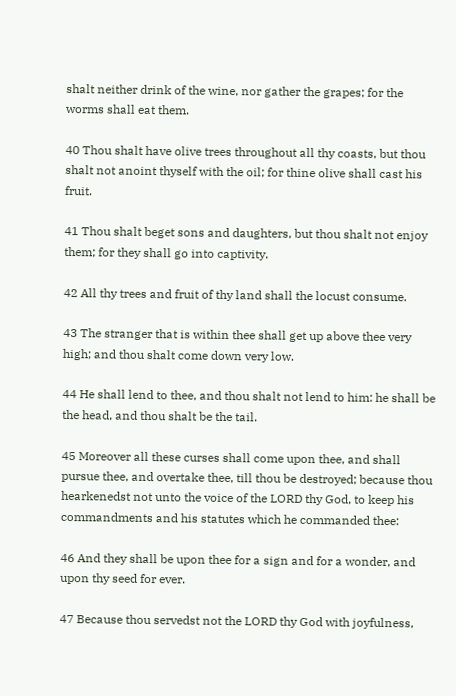shalt neither drink of the wine, nor gather the grapes; for the worms shall eat them.

40 Thou shalt have olive trees throughout all thy coasts, but thou shalt not anoint thyself with the oil; for thine olive shall cast his fruit.

41 Thou shalt beget sons and daughters, but thou shalt not enjoy them; for they shall go into captivity.

42 All thy trees and fruit of thy land shall the locust consume.

43 The stranger that is within thee shall get up above thee very high; and thou shalt come down very low.

44 He shall lend to thee, and thou shalt not lend to him: he shall be the head, and thou shalt be the tail.

45 Moreover all these curses shall come upon thee, and shall pursue thee, and overtake thee, till thou be destroyed; because thou hearkenedst not unto the voice of the LORD thy God, to keep his commandments and his statutes which he commanded thee:

46 And they shall be upon thee for a sign and for a wonder, and upon thy seed for ever.

47 Because thou servedst not the LORD thy God with joyfulness,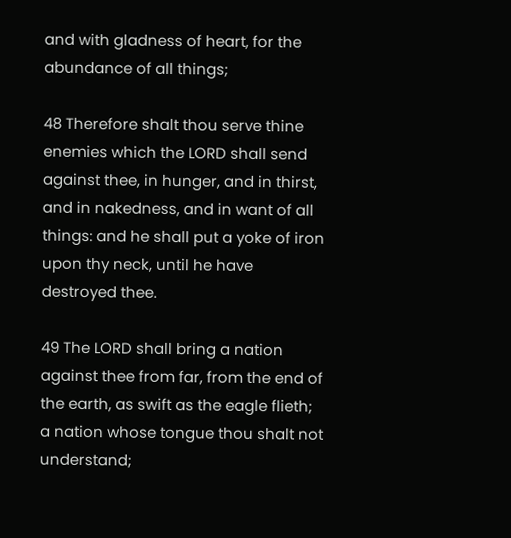and with gladness of heart, for the abundance of all things;

48 Therefore shalt thou serve thine enemies which the LORD shall send against thee, in hunger, and in thirst, and in nakedness, and in want of all things: and he shall put a yoke of iron upon thy neck, until he have destroyed thee.

49 The LORD shall bring a nation against thee from far, from the end of the earth, as swift as the eagle flieth; a nation whose tongue thou shalt not understand;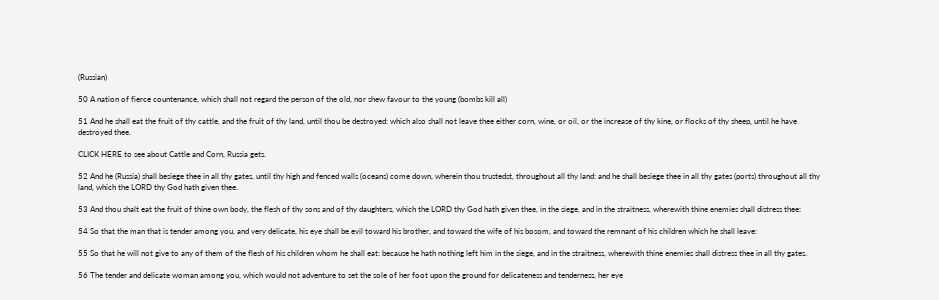(Russian)

50 A nation of fierce countenance, which shall not regard the person of the old, nor shew favour to the young (bombs kill all)

51 And he shall eat the fruit of thy cattle, and the fruit of thy land, until thou be destroyed: which also shall not leave thee either corn, wine, or oil, or the increase of thy kine, or flocks of thy sheep, until he have destroyed thee.

CLICK HERE to see about Cattle and Corn, Russia gets.

52 And he (Russia) shall besiege thee in all thy gates, until thy high and fenced walls (oceans) come down, wherein thou trustedst, throughout all thy land: and he shall besiege thee in all thy gates (ports) throughout all thy land, which the LORD thy God hath given thee.

53 And thou shalt eat the fruit of thine own body, the flesh of thy sons and of thy daughters, which the LORD thy God hath given thee, in the siege, and in the straitness, wherewith thine enemies shall distress thee:

54 So that the man that is tender among you, and very delicate, his eye shall be evil toward his brother, and toward the wife of his bosom, and toward the remnant of his children which he shall leave:

55 So that he will not give to any of them of the flesh of his children whom he shall eat: because he hath nothing left him in the siege, and in the straitness, wherewith thine enemies shall distress thee in all thy gates.

56 The tender and delicate woman among you, which would not adventure to set the sole of her foot upon the ground for delicateness and tenderness, her eye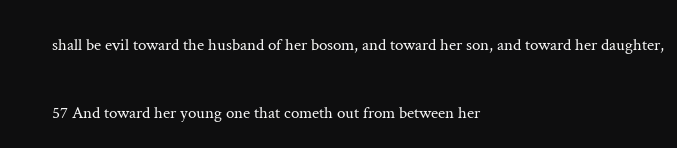shall be evil toward the husband of her bosom, and toward her son, and toward her daughter,

57 And toward her young one that cometh out from between her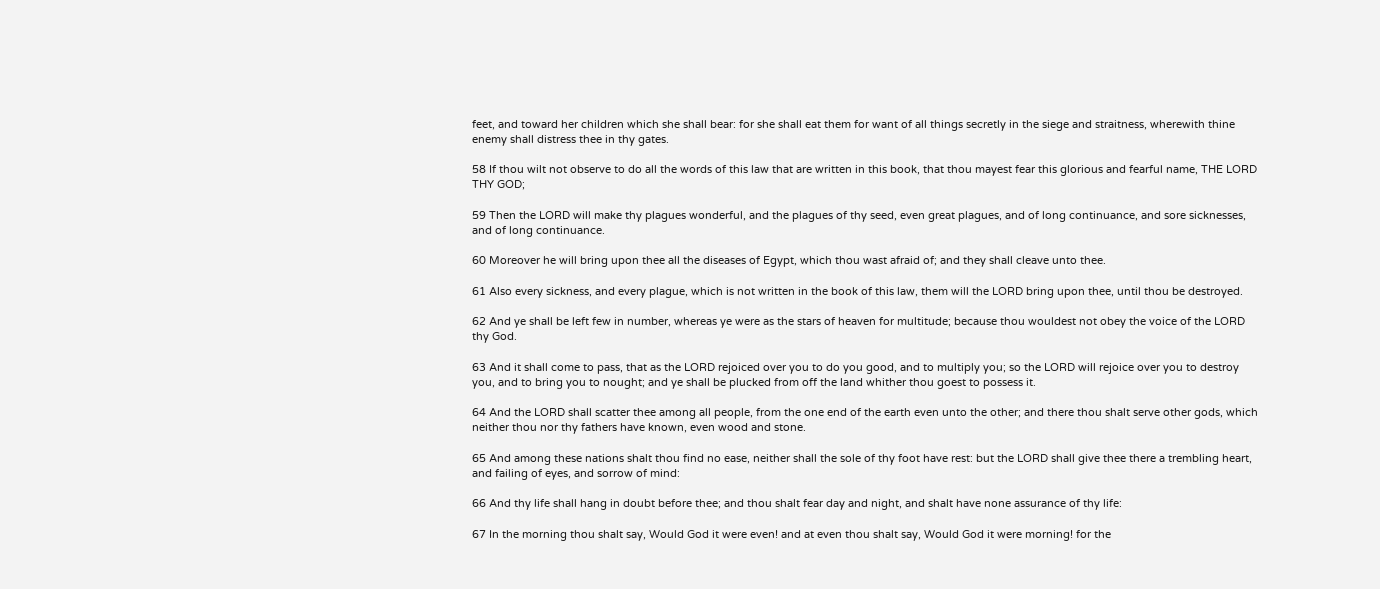feet, and toward her children which she shall bear: for she shall eat them for want of all things secretly in the siege and straitness, wherewith thine enemy shall distress thee in thy gates.

58 If thou wilt not observe to do all the words of this law that are written in this book, that thou mayest fear this glorious and fearful name, THE LORD THY GOD;

59 Then the LORD will make thy plagues wonderful, and the plagues of thy seed, even great plagues, and of long continuance, and sore sicknesses, and of long continuance.

60 Moreover he will bring upon thee all the diseases of Egypt, which thou wast afraid of; and they shall cleave unto thee.

61 Also every sickness, and every plague, which is not written in the book of this law, them will the LORD bring upon thee, until thou be destroyed.

62 And ye shall be left few in number, whereas ye were as the stars of heaven for multitude; because thou wouldest not obey the voice of the LORD thy God.

63 And it shall come to pass, that as the LORD rejoiced over you to do you good, and to multiply you; so the LORD will rejoice over you to destroy you, and to bring you to nought; and ye shall be plucked from off the land whither thou goest to possess it.

64 And the LORD shall scatter thee among all people, from the one end of the earth even unto the other; and there thou shalt serve other gods, which neither thou nor thy fathers have known, even wood and stone.

65 And among these nations shalt thou find no ease, neither shall the sole of thy foot have rest: but the LORD shall give thee there a trembling heart, and failing of eyes, and sorrow of mind:

66 And thy life shall hang in doubt before thee; and thou shalt fear day and night, and shalt have none assurance of thy life:

67 In the morning thou shalt say, Would God it were even! and at even thou shalt say, Would God it were morning! for the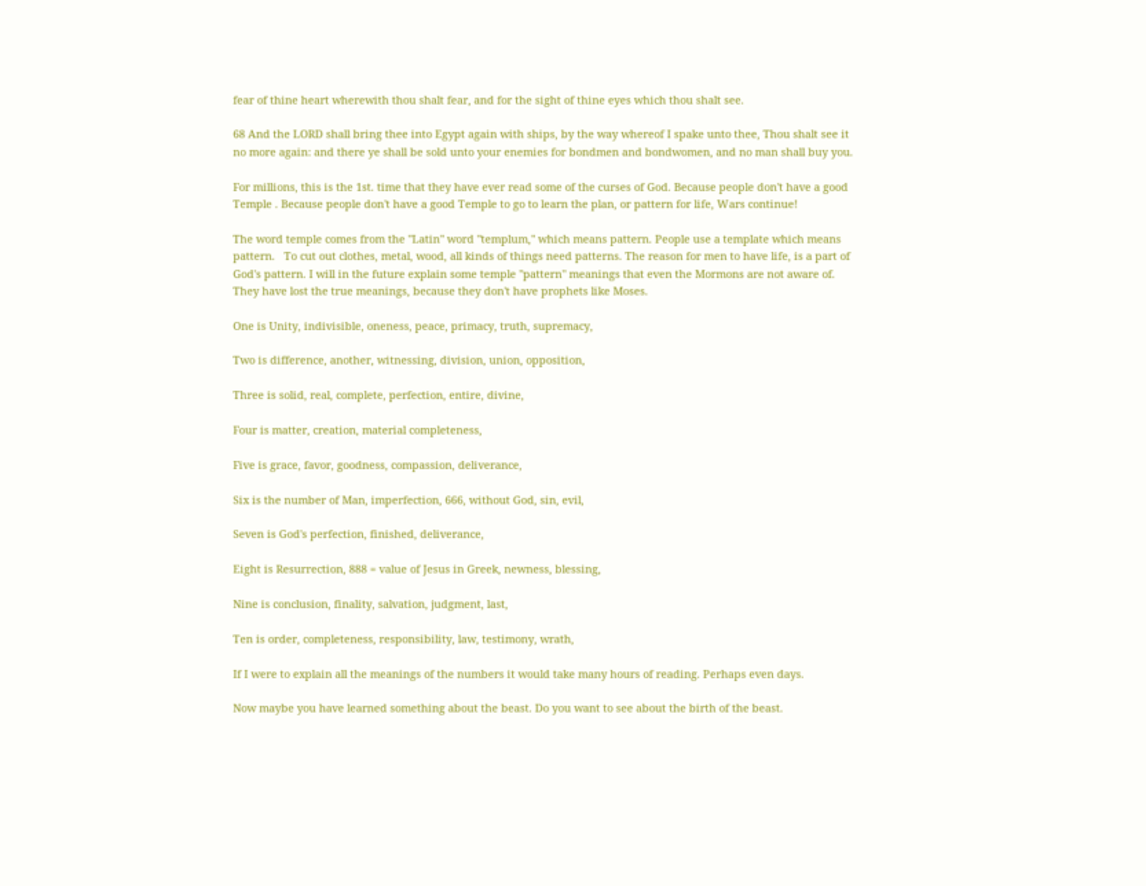fear of thine heart wherewith thou shalt fear, and for the sight of thine eyes which thou shalt see.

68 And the LORD shall bring thee into Egypt again with ships, by the way whereof I spake unto thee, Thou shalt see it no more again: and there ye shall be sold unto your enemies for bondmen and bondwomen, and no man shall buy you.

For millions, this is the 1st. time that they have ever read some of the curses of God. Because people don't have a good Temple . Because people don't have a good Temple to go to learn the plan, or pattern for life, Wars continue!

The word temple comes from the "Latin" word "templum," which means pattern. People use a template which means pattern.   To cut out clothes, metal, wood, all kinds of things need patterns. The reason for men to have life, is a part of God's pattern. I will in the future explain some temple "pattern" meanings that even the Mormons are not aware of. They have lost the true meanings, because they don't have prophets like Moses.

One is Unity, indivisible, oneness, peace, primacy, truth, supremacy,

Two is difference, another, witnessing, division, union, opposition,

Three is solid, real, complete, perfection, entire, divine,

Four is matter, creation, material completeness,

Five is grace, favor, goodness, compassion, deliverance,

Six is the number of Man, imperfection, 666, without God, sin, evil,

Seven is God's perfection, finished, deliverance,

Eight is Resurrection, 888 = value of Jesus in Greek, newness, blessing,

Nine is conclusion, finality, salvation, judgment, last,

Ten is order, completeness, responsibility, law, testimony, wrath,

If I were to explain all the meanings of the numbers it would take many hours of reading. Perhaps even days.

Now maybe you have learned something about the beast. Do you want to see about the birth of the beast.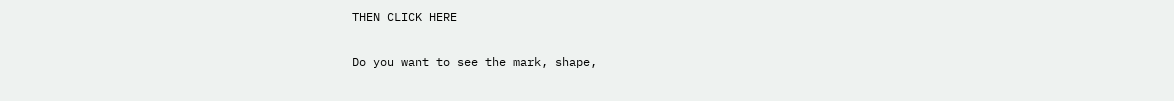THEN CLICK HERE

Do you want to see the mark, shape,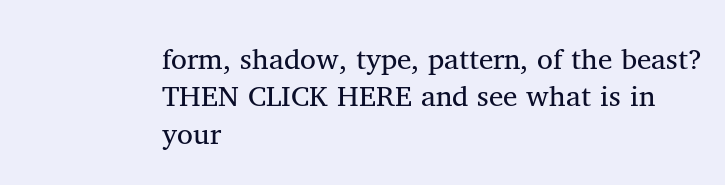form, shadow, type, pattern, of the beast? THEN CLICK HERE and see what is in your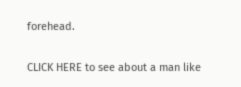forehead.

CLICK HERE to see about a man like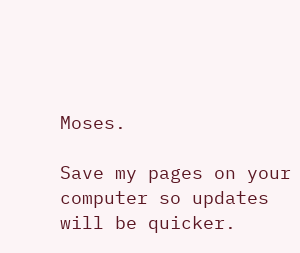Moses.

Save my pages on your computer so updates will be quicker.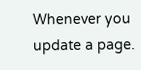Whenever you update a page.